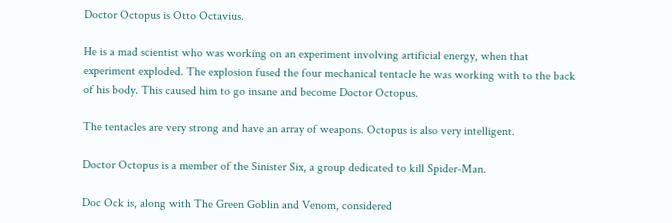Doctor Octopus is Otto Octavius.

He is a mad scientist who was working on an experiment involving artificial energy, when that experiment exploded. The explosion fused the four mechanical tentacle he was working with to the back of his body. This caused him to go insane and become Doctor Octopus.

The tentacles are very strong and have an array of weapons. Octopus is also very intelligent.

Doctor Octopus is a member of the Sinister Six, a group dedicated to kill Spider-Man.

Doc Ock is, along with The Green Goblin and Venom, considered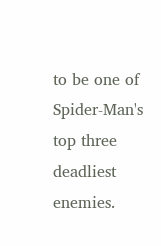to be one of Spider-Man's top three deadliest enemies.